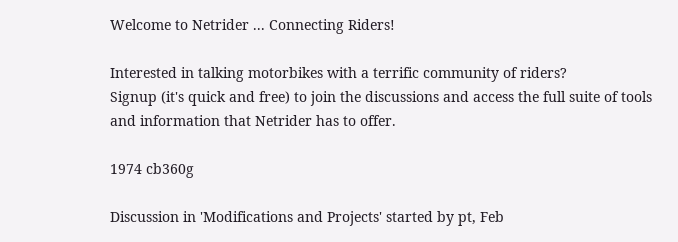Welcome to Netrider ... Connecting Riders!

Interested in talking motorbikes with a terrific community of riders?
Signup (it's quick and free) to join the discussions and access the full suite of tools and information that Netrider has to offer.

1974 cb360g

Discussion in 'Modifications and Projects' started by pt, Feb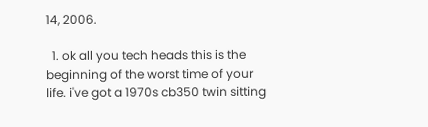14, 2006.

  1. ok all you tech heads this is the beginning of the worst time of your life. i've got a 1970s cb350 twin sitting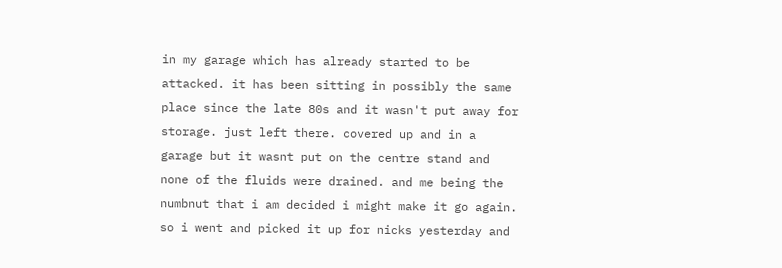in my garage which has already started to be attacked. it has been sitting in possibly the same place since the late 80s and it wasn't put away for storage. just left there. covered up and in a garage but it wasnt put on the centre stand and none of the fluids were drained. and me being the numbnut that i am decided i might make it go again. so i went and picked it up for nicks yesterday and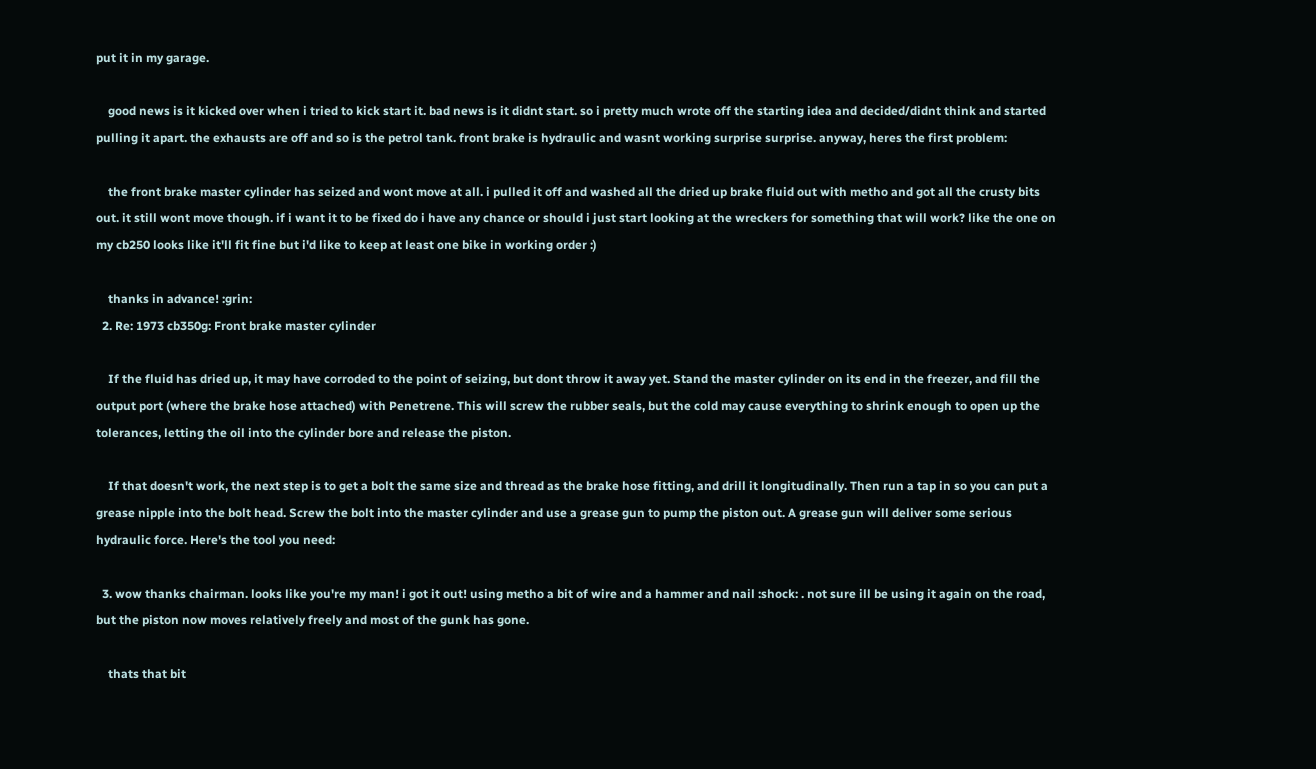put it in my garage.

    good news is it kicked over when i tried to kick start it. bad news is it didnt start. so i pretty much wrote off the starting idea and decided/didnt think and started pulling it apart. the exhausts are off and so is the petrol tank. front brake is hydraulic and wasnt working surprise surprise. anyway, heres the first problem:

    the front brake master cylinder has seized and wont move at all. i pulled it off and washed all the dried up brake fluid out with metho and got all the crusty bits out. it still wont move though. if i want it to be fixed do i have any chance or should i just start looking at the wreckers for something that will work? like the one on my cb250 looks like it'll fit fine but i'd like to keep at least one bike in working order :)

    thanks in advance! :grin:
  2. Re: 1973 cb350g: Front brake master cylinder

    If the fluid has dried up, it may have corroded to the point of seizing, but dont throw it away yet. Stand the master cylinder on its end in the freezer, and fill the output port (where the brake hose attached) with Penetrene. This will screw the rubber seals, but the cold may cause everything to shrink enough to open up the tolerances, letting the oil into the cylinder bore and release the piston.

    If that doesn't work, the next step is to get a bolt the same size and thread as the brake hose fitting, and drill it longitudinally. Then run a tap in so you can put a grease nipple into the bolt head. Screw the bolt into the master cylinder and use a grease gun to pump the piston out. A grease gun will deliver some serious hydraulic force. Here's the tool you need:

  3. wow thanks chairman. looks like you're my man! i got it out! using metho a bit of wire and a hammer and nail :shock: . not sure ill be using it again on the road, but the piston now moves relatively freely and most of the gunk has gone.

    thats that bit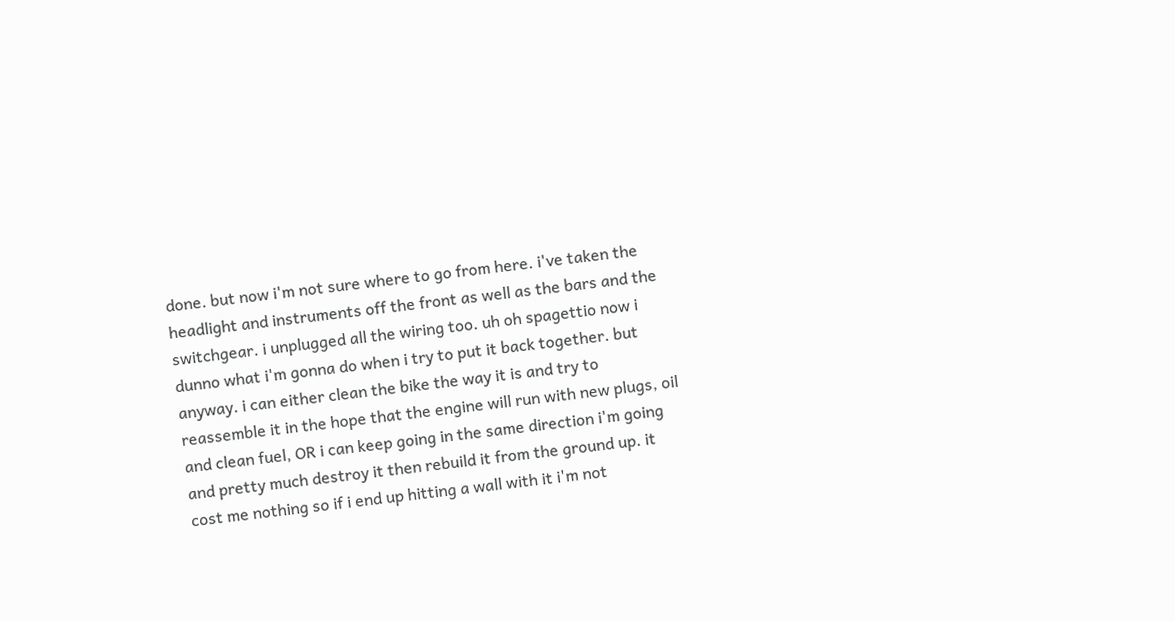done. but now i'm not sure where to go from here. i've taken the headlight and instruments off the front as well as the bars and the switchgear. i unplugged all the wiring too. uh oh spagettio now i dunno what i'm gonna do when i try to put it back together. but anyway. i can either clean the bike the way it is and try to reassemble it in the hope that the engine will run with new plugs, oil and clean fuel, OR i can keep going in the same direction i'm going and pretty much destroy it then rebuild it from the ground up. it cost me nothing so if i end up hitting a wall with it i'm not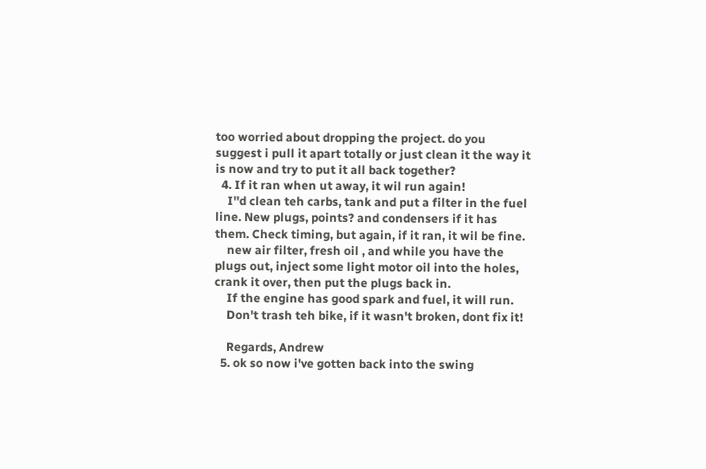too worried about dropping the project. do you suggest i pull it apart totally or just clean it the way it is now and try to put it all back together?
  4. If it ran when ut away, it wil run again!
    I''d clean teh carbs, tank and put a filter in the fuel line. New plugs, points? and condensers if it has them. Check timing, but again, if it ran, it wil be fine.
    new air filter, fresh oil , and while you have the plugs out, inject some light motor oil into the holes, crank it over, then put the plugs back in.
    If the engine has good spark and fuel, it will run.
    Don't trash teh bike, if it wasn't broken, dont fix it!

    Regards, Andrew
  5. ok so now i've gotten back into the swing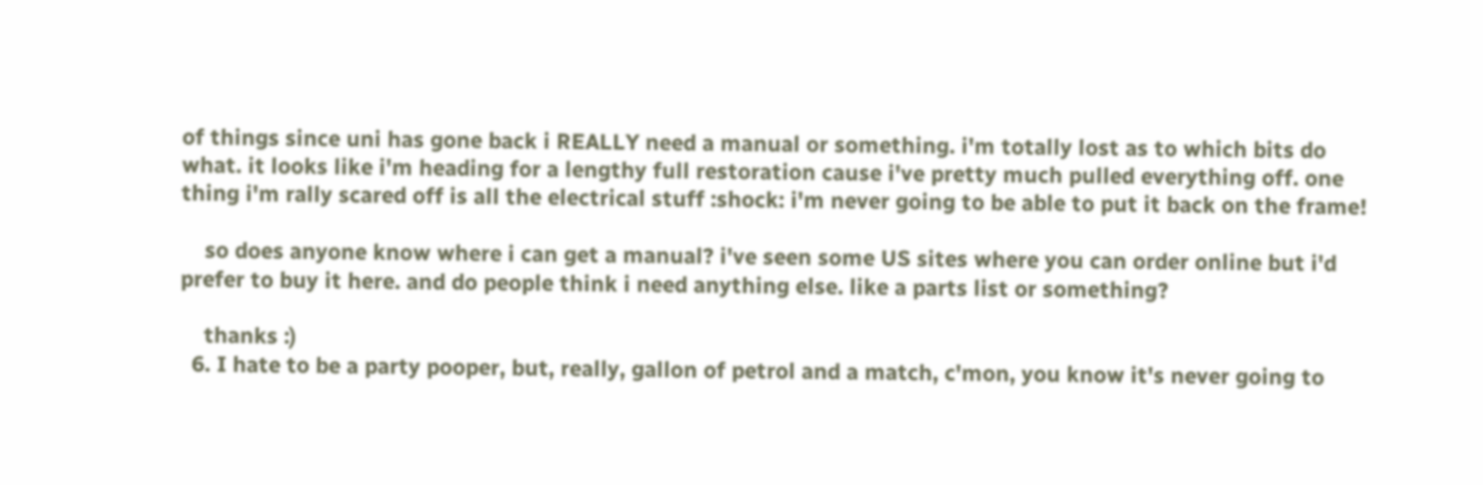of things since uni has gone back i REALLY need a manual or something. i'm totally lost as to which bits do what. it looks like i'm heading for a lengthy full restoration cause i've pretty much pulled everything off. one thing i'm rally scared off is all the electrical stuff :shock: i'm never going to be able to put it back on the frame!

    so does anyone know where i can get a manual? i've seen some US sites where you can order online but i'd prefer to buy it here. and do people think i need anything else. like a parts list or something?

    thanks :)
  6. I hate to be a party pooper, but, really, gallon of petrol and a match, c'mon, you know it's never going to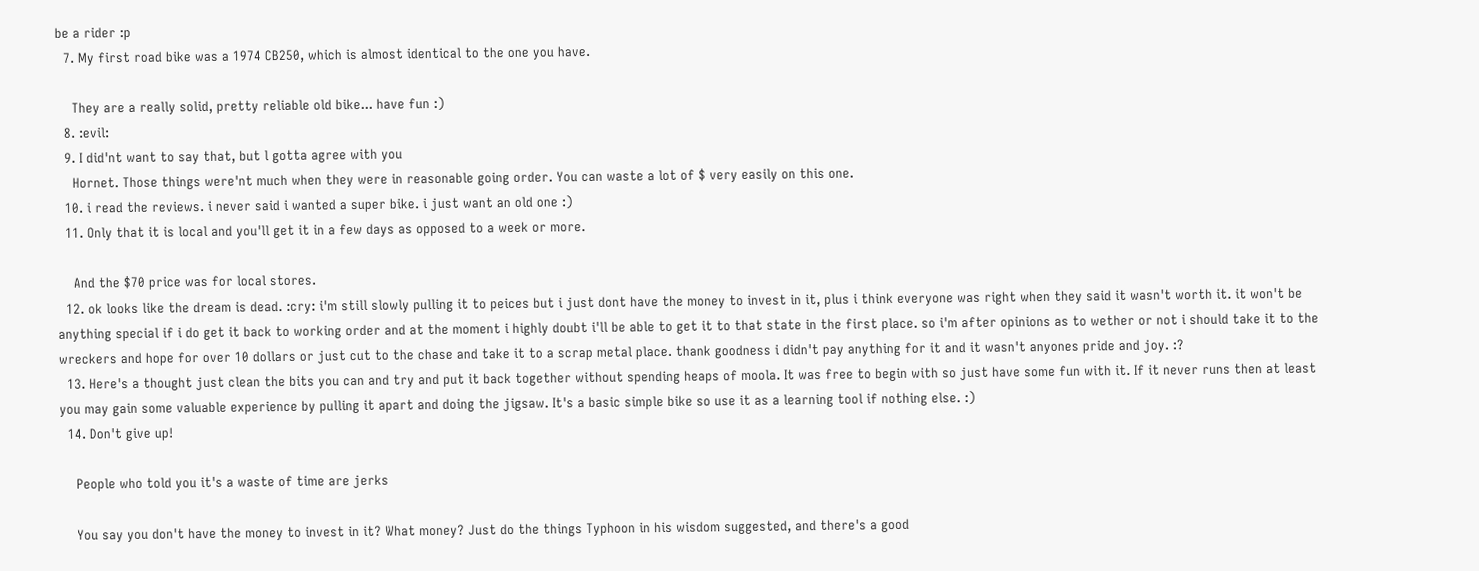be a rider :p
  7. My first road bike was a 1974 CB250, which is almost identical to the one you have.

    They are a really solid, pretty reliable old bike... have fun :)
  8. :evil:
  9. I did'nt want to say that, but l gotta agree with you
    Hornet. Those things were'nt much when they were in reasonable going order. You can waste a lot of $ very easily on this one.
  10. i read the reviews. i never said i wanted a super bike. i just want an old one :)
  11. Only that it is local and you'll get it in a few days as opposed to a week or more.

    And the $70 price was for local stores.
  12. ok looks like the dream is dead. :cry: i'm still slowly pulling it to peices but i just dont have the money to invest in it, plus i think everyone was right when they said it wasn't worth it. it won't be anything special if i do get it back to working order and at the moment i highly doubt i'll be able to get it to that state in the first place. so i'm after opinions as to wether or not i should take it to the wreckers and hope for over 10 dollars or just cut to the chase and take it to a scrap metal place. thank goodness i didn't pay anything for it and it wasn't anyones pride and joy. :?
  13. Here's a thought just clean the bits you can and try and put it back together without spending heaps of moola. It was free to begin with so just have some fun with it. If it never runs then at least you may gain some valuable experience by pulling it apart and doing the jigsaw. It's a basic simple bike so use it as a learning tool if nothing else. :)
  14. Don't give up!

    People who told you it's a waste of time are jerks

    You say you don't have the money to invest in it? What money? Just do the things Typhoon in his wisdom suggested, and there's a good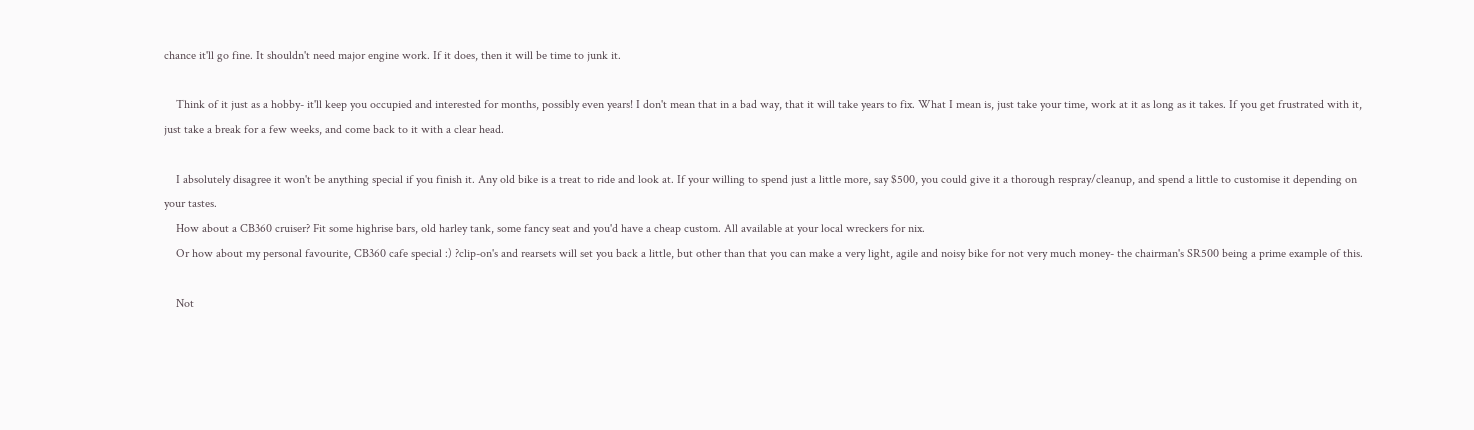chance it'll go fine. It shouldn't need major engine work. If it does, then it will be time to junk it.

    Think of it just as a hobby- it'll keep you occupied and interested for months, possibly even years! I don't mean that in a bad way, that it will take years to fix. What I mean is, just take your time, work at it as long as it takes. If you get frustrated with it, just take a break for a few weeks, and come back to it with a clear head.

    I absolutely disagree it won't be anything special if you finish it. Any old bike is a treat to ride and look at. If your willing to spend just a little more, say $500, you could give it a thorough respray/cleanup, and spend a little to customise it depending on your tastes.
    How about a CB360 cruiser? Fit some highrise bars, old harley tank, some fancy seat and you'd have a cheap custom. All available at your local wreckers for nix.
    Or how about my personal favourite, CB360 cafe special :) ?clip-on's and rearsets will set you back a little, but other than that you can make a very light, agile and noisy bike for not very much money- the chairman's SR500 being a prime example of this.

    Not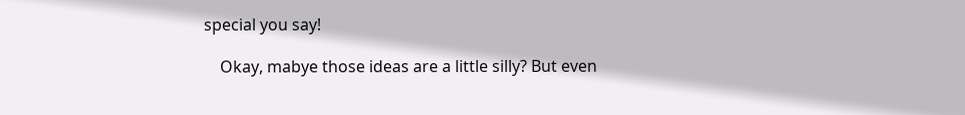special you say!

    Okay, mabye those ideas are a little silly? But even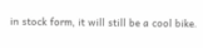in stock form, it will still be a cool bike.